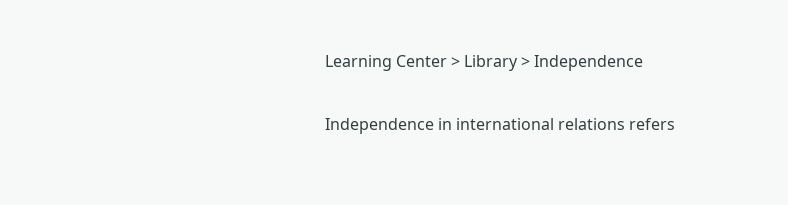Learning Center > Library > Independence


Independence in international relations refers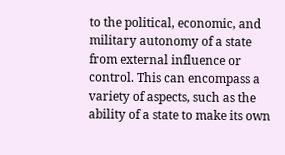to the political, economic, and military autonomy of a state from external influence or control. This can encompass a variety of aspects, such as the ability of a state to make its own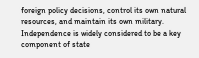foreign policy decisions, control its own natural resources, and maintain its own military. Independence is widely considered to be a key component of state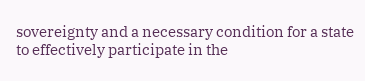sovereignty and a necessary condition for a state to effectively participate in the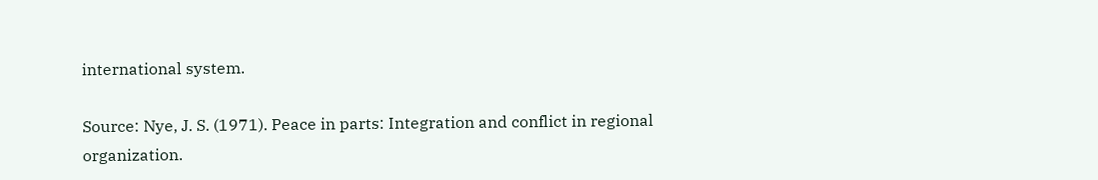international system.

Source: Nye, J. S. (1971). Peace in parts: Integration and conflict in regional organization.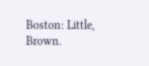Boston: Little, Brown.